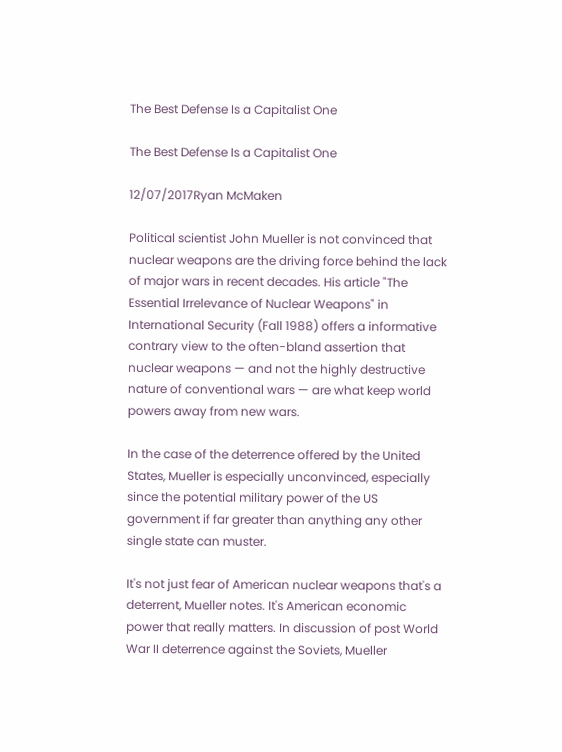The Best Defense Is a Capitalist One

The Best Defense Is a Capitalist One

12/07/2017Ryan McMaken

Political scientist John Mueller is not convinced that nuclear weapons are the driving force behind the lack of major wars in recent decades. His article "The Essential Irrelevance of Nuclear Weapons" in International Security (Fall 1988) offers a informative contrary view to the often-bland assertion that nuclear weapons — and not the highly destructive nature of conventional wars — are what keep world powers away from new wars.

In the case of the deterrence offered by the United States, Mueller is especially unconvinced, especially since the potential military power of the US government if far greater than anything any other single state can muster.

It's not just fear of American nuclear weapons that's a deterrent, Mueller notes. It's American economic power that really matters. In discussion of post World War II deterrence against the Soviets, Mueller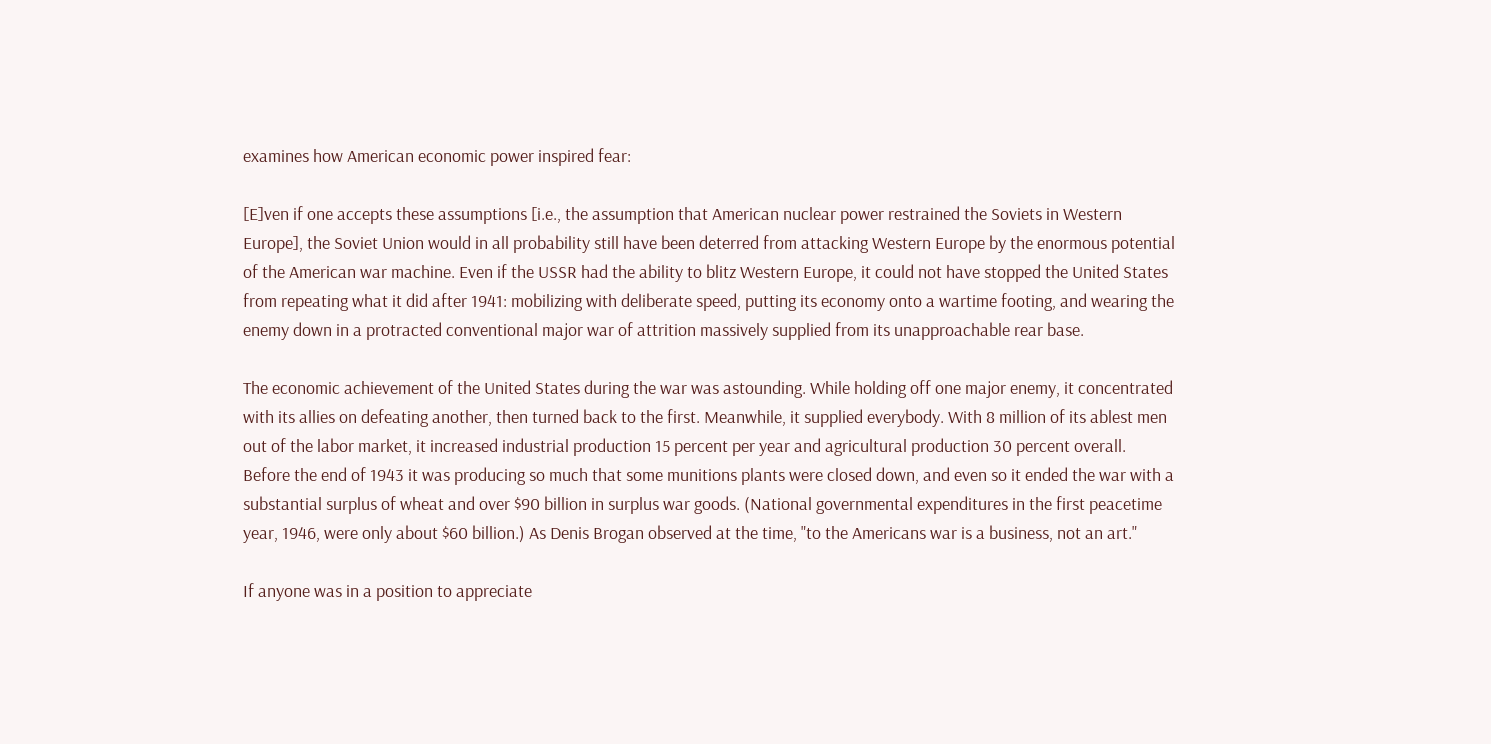examines how American economic power inspired fear:

[E]ven if one accepts these assumptions [i.e., the assumption that American nuclear power restrained the Soviets in Western Europe], the Soviet Union would in all probability still have been deterred from attacking Western Europe by the enormous potential of the American war machine. Even if the USSR had the ability to blitz Western Europe, it could not have stopped the United States from repeating what it did after 1941: mobilizing with deliberate speed, putting its economy onto a wartime footing, and wearing the enemy down in a protracted conventional major war of attrition massively supplied from its unapproachable rear base.

The economic achievement of the United States during the war was astounding. While holding off one major enemy, it concentrated with its allies on defeating another, then turned back to the first. Meanwhile, it supplied everybody. With 8 million of its ablest men out of the labor market, it increased industrial production 15 percent per year and agricultural production 30 percent overall. Before the end of 1943 it was producing so much that some munitions plants were closed down, and even so it ended the war with a substantial surplus of wheat and over $90 billion in surplus war goods. (National governmental expenditures in the first peacetime year, 1946, were only about $60 billion.) As Denis Brogan observed at the time, "to the Americans war is a business, not an art."

If anyone was in a position to appreciate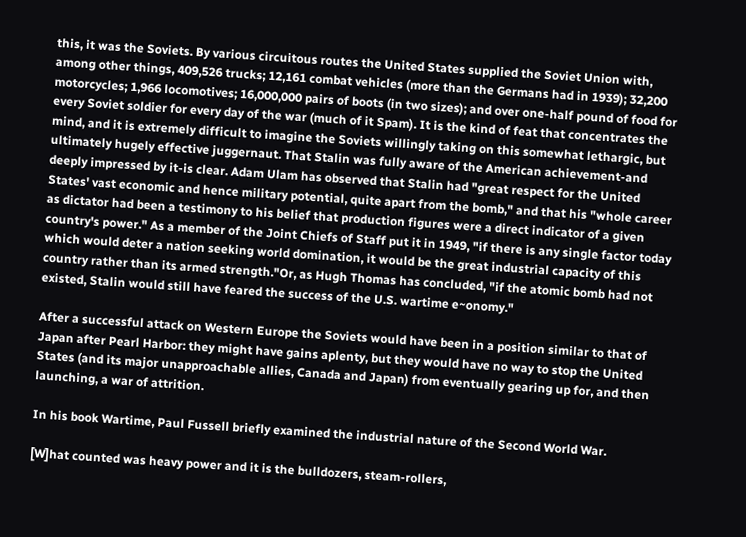this, it was the Soviets. By various circuitous routes the United States supplied the Soviet Union with, among other things, 409,526 trucks; 12,161 combat vehicles (more than the Germans had in 1939); 32,200 motorcycles; 1,966 locomotives; 16,000,000 pairs of boots (in two sizes); and over one-half pound of food for every Soviet soldier for every day of the war (much of it Spam). It is the kind of feat that concentrates the mind, and it is extremely difficult to imagine the Soviets willingly taking on this somewhat lethargic, but ultimately hugely effective juggernaut. That Stalin was fully aware of the American achievement-and deeply impressed by it-is clear. Adam Ulam has observed that Stalin had "great respect for the United States' vast economic and hence military potential, quite apart from the bomb," and that his "whole career as dictator had been a testimony to his belief that production figures were a direct indicator of a given country's power." As a member of the Joint Chiefs of Staff put it in 1949, "if there is any single factor today which would deter a nation seeking world domination, it would be the great industrial capacity of this country rather than its armed strength."Or, as Hugh Thomas has concluded, "if the atomic bomb had not existed, Stalin would still have feared the success of the U.S. wartime e~onomy."

After a successful attack on Western Europe the Soviets would have been in a position similar to that of Japan after Pearl Harbor: they might have gains aplenty, but they would have no way to stop the United States (and its major unapproachable allies, Canada and Japan) from eventually gearing up for, and then launching, a war of attrition.

In his book Wartime, Paul Fussell briefly examined the industrial nature of the Second World War.

[W]hat counted was heavy power and it is the bulldozers, steam-rollers,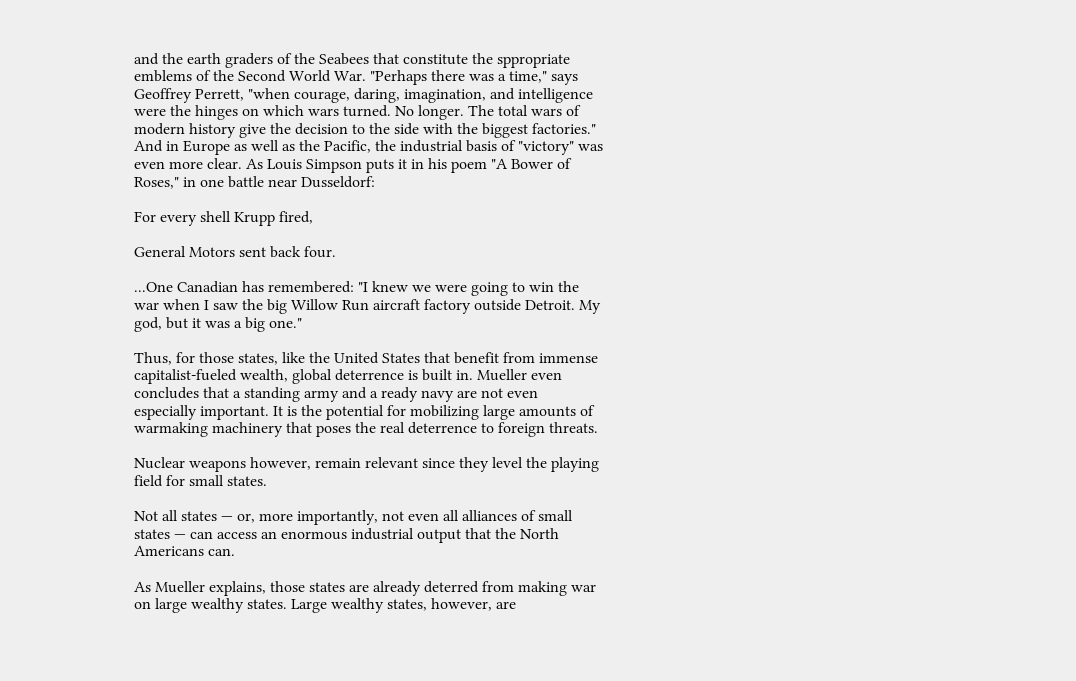and the earth graders of the Seabees that constitute the sppropriate emblems of the Second World War. "Perhaps there was a time," says Geoffrey Perrett, "when courage, daring, imagination, and intelligence were the hinges on which wars turned. No longer. The total wars of modern history give the decision to the side with the biggest factories." And in Europe as well as the Pacific, the industrial basis of "victory" was even more clear. As Louis Simpson puts it in his poem "A Bower of Roses," in one battle near Dusseldorf:

For every shell Krupp fired,

General Motors sent back four.

...One Canadian has remembered: "I knew we were going to win the war when I saw the big Willow Run aircraft factory outside Detroit. My god, but it was a big one."

Thus, for those states, like the United States that benefit from immense capitalist-fueled wealth, global deterrence is built in. Mueller even concludes that a standing army and a ready navy are not even especially important. It is the potential for mobilizing large amounts of warmaking machinery that poses the real deterrence to foreign threats.

Nuclear weapons however, remain relevant since they level the playing field for small states.

Not all states — or, more importantly, not even all alliances of small states — can access an enormous industrial output that the North Americans can.

As Mueller explains, those states are already deterred from making war on large wealthy states. Large wealthy states, however, are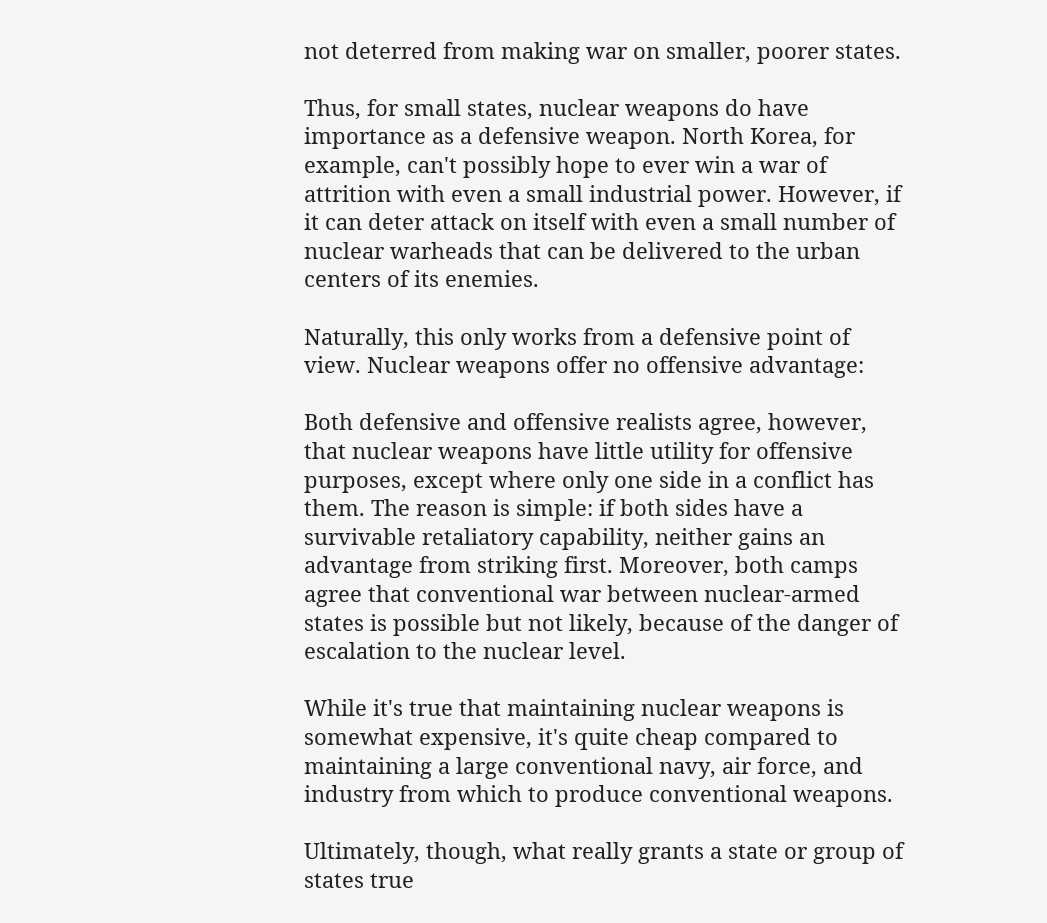not deterred from making war on smaller, poorer states.

Thus, for small states, nuclear weapons do have importance as a defensive weapon. North Korea, for example, can't possibly hope to ever win a war of attrition with even a small industrial power. However, if it can deter attack on itself with even a small number of nuclear warheads that can be delivered to the urban centers of its enemies.

Naturally, this only works from a defensive point of view. Nuclear weapons offer no offensive advantage:

Both defensive and offensive realists agree, however, that nuclear weapons have little utility for offensive purposes, except where only one side in a conflict has them. The reason is simple: if both sides have a survivable retaliatory capability, neither gains an advantage from striking first. Moreover, both camps agree that conventional war between nuclear-armed states is possible but not likely, because of the danger of escalation to the nuclear level.

While it's true that maintaining nuclear weapons is somewhat expensive, it's quite cheap compared to maintaining a large conventional navy, air force, and industry from which to produce conventional weapons.

Ultimately, though, what really grants a state or group of states true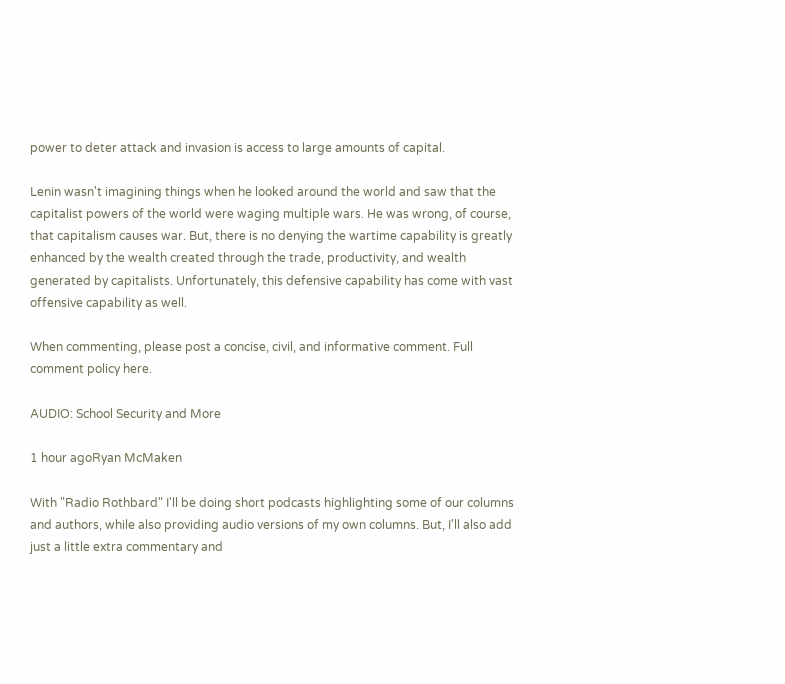power to deter attack and invasion is access to large amounts of capital.

Lenin wasn't imagining things when he looked around the world and saw that the capitalist powers of the world were waging multiple wars. He was wrong, of course, that capitalism causes war. But, there is no denying the wartime capability is greatly enhanced by the wealth created through the trade, productivity, and wealth generated by capitalists. Unfortunately, this defensive capability has come with vast offensive capability as well.

When commenting, please post a concise, civil, and informative comment. Full comment policy here.

AUDIO: School Security and More

1 hour agoRyan McMaken

With "Radio Rothbard" I'll be doing short podcasts highlighting some of our columns and authors, while also providing audio versions of my own columns. But, I'll also add just a little extra commentary and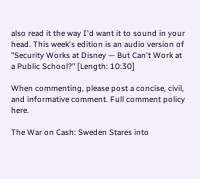also read it the way I'd want it to sound in your head. This week's edition is an audio version of "Security Works at Disney — But Can't Work at a Public School?" [Length: 10:30]

When commenting, please post a concise, civil, and informative comment. Full comment policy here.

The War on Cash: Sweden Stares into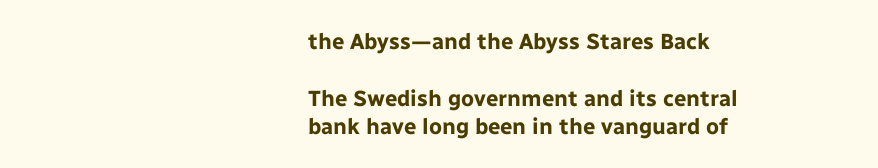the Abyss—and the Abyss Stares Back

The Swedish government and its central bank have long been in the vanguard of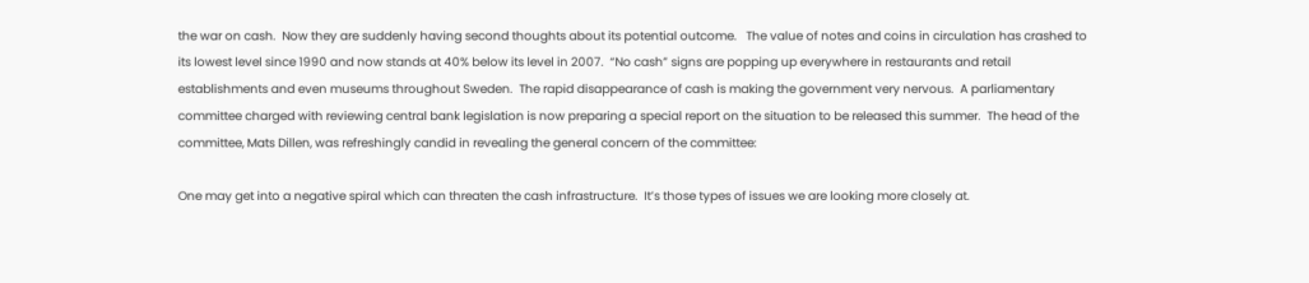the war on cash.  Now they are suddenly having second thoughts about its potential outcome.   The value of notes and coins in circulation has crashed to its lowest level since 1990 and now stands at 40% below its level in 2007.  “No cash” signs are popping up everywhere in restaurants and retail establishments and even museums throughout Sweden.  The rapid disappearance of cash is making the government very nervous.  A parliamentary committee charged with reviewing central bank legislation is now preparing a special report on the situation to be released this summer.  The head of the committee, Mats Dillen, was refreshingly candid in revealing the general concern of the committee:

One may get into a negative spiral which can threaten the cash infrastructure.  It’s those types of issues we are looking more closely at.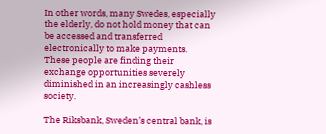In other words, many Swedes, especially the elderly, do not hold money that can be accessed and transferred electronically to make payments.  These people are finding their exchange opportunities severely diminished in an increasingly cashless society.

The Riksbank, Sweden’s central bank, is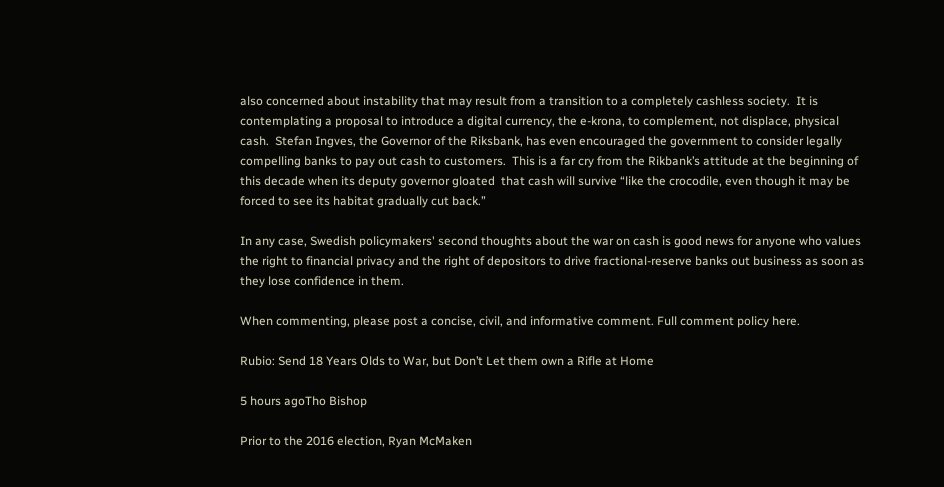also concerned about instability that may result from a transition to a completely cashless society.  It is contemplating a proposal to introduce a digital currency, the e-krona, to complement, not displace, physical cash.  Stefan Ingves, the Governor of the Riksbank, has even encouraged the government to consider legally compelling banks to pay out cash to customers.  This is a far cry from the Rikbank’s attitude at the beginning of this decade when its deputy governor gloated  that cash will survive “like the crocodile, even though it may be forced to see its habitat gradually cut back.”

In any case, Swedish policymakers' second thoughts about the war on cash is good news for anyone who values the right to financial privacy and the right of depositors to drive fractional-reserve banks out business as soon as they lose confidence in them.

When commenting, please post a concise, civil, and informative comment. Full comment policy here.

Rubio: Send 18 Years Olds to War, but Don’t Let them own a Rifle at Home

5 hours agoTho Bishop

Prior to the 2016 election, Ryan McMaken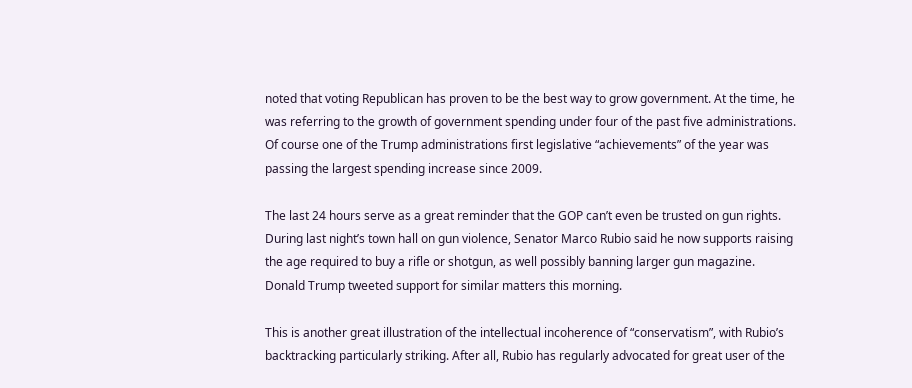noted that voting Republican has proven to be the best way to grow government. At the time, he was referring to the growth of government spending under four of the past five administrations. Of course one of the Trump administrations first legislative “achievements” of the year was passing the largest spending increase since 2009.

The last 24 hours serve as a great reminder that the GOP can’t even be trusted on gun rights. During last night’s town hall on gun violence, Senator Marco Rubio said he now supports raising the age required to buy a rifle or shotgun, as well possibly banning larger gun magazine. Donald Trump tweeted support for similar matters this morning.

This is another great illustration of the intellectual incoherence of “conservatism”, with Rubio’s backtracking particularly striking. After all, Rubio has regularly advocated for great user of the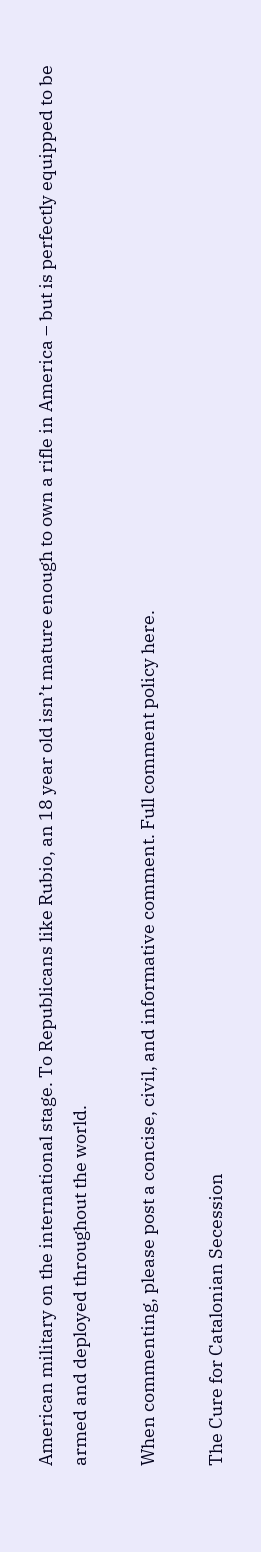American military on the international stage. To Republicans like Rubio, an 18 year old isn’t mature enough to own a rifle in America – but is perfectly equipped to be armed and deployed throughout the world.

When commenting, please post a concise, civil, and informative comment. Full comment policy here.

The Cure for Catalonian Secession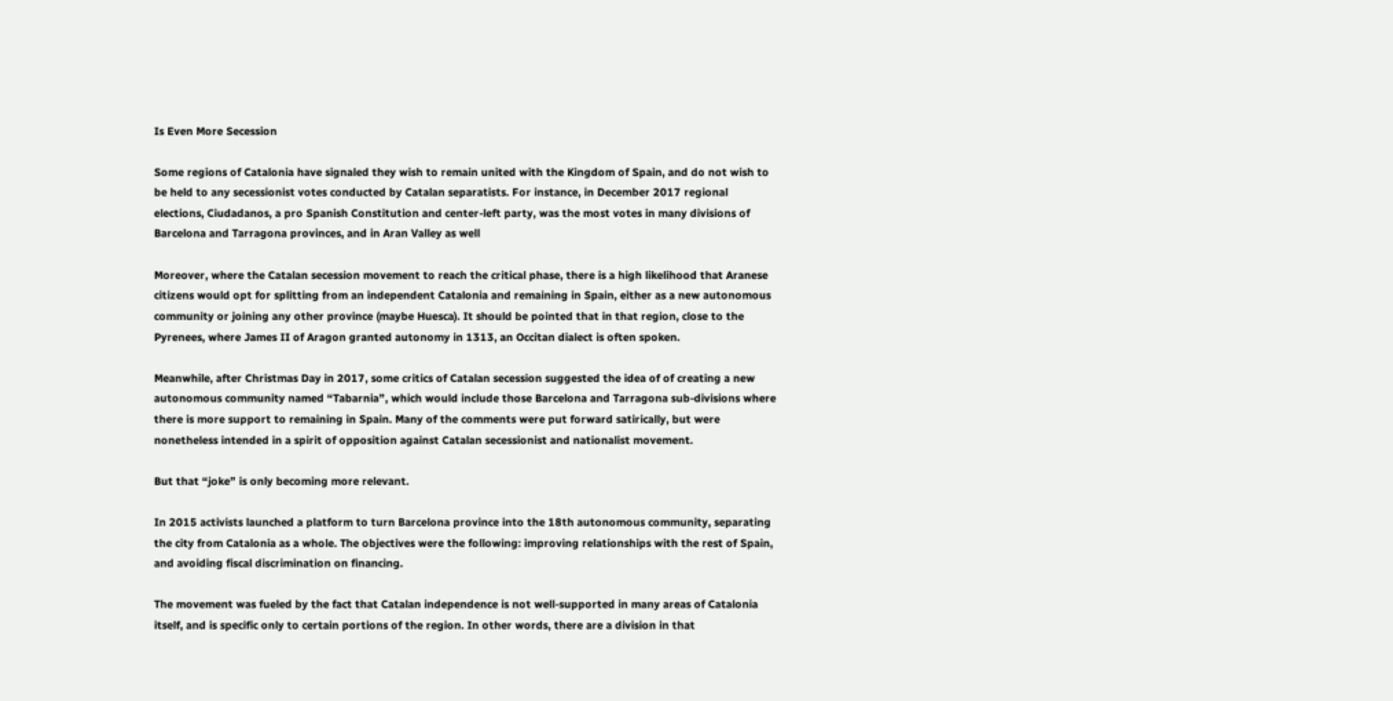Is Even More Secession

Some regions of Catalonia have signaled they wish to remain united with the Kingdom of Spain, and do not wish to be held to any secessionist votes conducted by Catalan separatists. For instance, in December 2017 regional elections, Ciudadanos, a pro Spanish Constitution and center-left party, was the most votes in many divisions of Barcelona and Tarragona provinces, and in Aran Valley as well

Moreover, where the Catalan secession movement to reach the critical phase, there is a high likelihood that Aranese citizens would opt for splitting from an independent Catalonia and remaining in Spain, either as a new autonomous community or joining any other province (maybe Huesca). It should be pointed that in that region, close to the Pyrenees, where James II of Aragon granted autonomy in 1313, an Occitan dialect is often spoken.

Meanwhile, after Christmas Day in 2017, some critics of Catalan secession suggested the idea of of creating a new autonomous community named “Tabarnia”, which would include those Barcelona and Tarragona sub-divisions where there is more support to remaining in Spain. Many of the comments were put forward satirically, but were nonetheless intended in a spirit of opposition against Catalan secessionist and nationalist movement.

But that “joke” is only becoming more relevant.

In 2015 activists launched a platform to turn Barcelona province into the 18th autonomous community, separating the city from Catalonia as a whole. The objectives were the following: improving relationships with the rest of Spain, and avoiding fiscal discrimination on financing.

The movement was fueled by the fact that Catalan independence is not well-supported in many areas of Catalonia itself, and is specific only to certain portions of the region. In other words, there are a division in that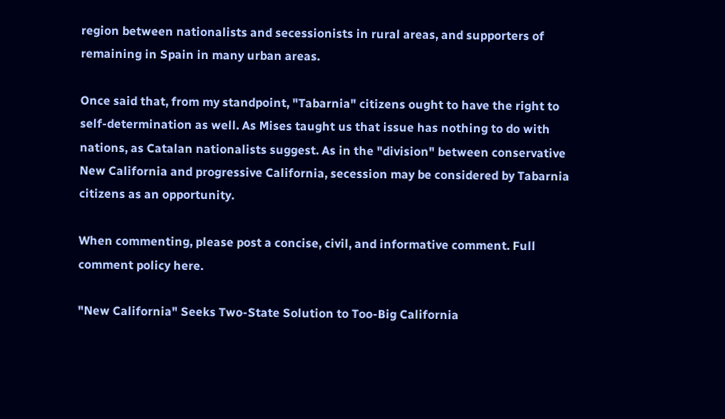region between nationalists and secessionists in rural areas, and supporters of remaining in Spain in many urban areas.

Once said that, from my standpoint, "Tabarnia" citizens ought to have the right to self-determination as well. As Mises taught us that issue has nothing to do with nations, as Catalan nationalists suggest. As in the "division" between conservative New California and progressive California, secession may be considered by Tabarnia citizens as an opportunity.

When commenting, please post a concise, civil, and informative comment. Full comment policy here.

"New California" Seeks Two-State Solution to Too-Big California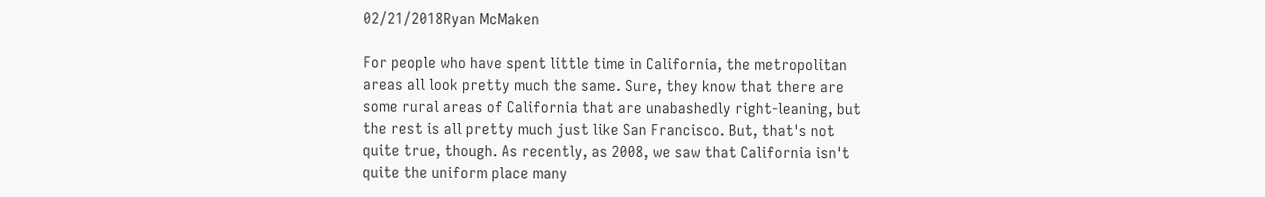02/21/2018Ryan McMaken

For people who have spent little time in California, the metropolitan areas all look pretty much the same. Sure, they know that there are some rural areas of California that are unabashedly right-leaning, but the rest is all pretty much just like San Francisco. But, that's not quite true, though. As recently, as 2008, we saw that California isn't quite the uniform place many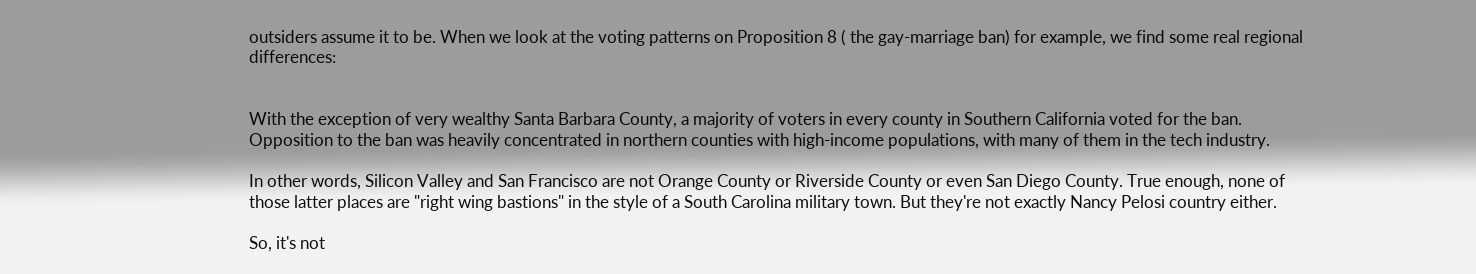outsiders assume it to be. When we look at the voting patterns on Proposition 8 ( the gay-marriage ban) for example, we find some real regional differences:


With the exception of very wealthy Santa Barbara County, a majority of voters in every county in Southern California voted for the ban. Opposition to the ban was heavily concentrated in northern counties with high-income populations, with many of them in the tech industry.

In other words, Silicon Valley and San Francisco are not Orange County or Riverside County or even San Diego County. True enough, none of those latter places are "right wing bastions" in the style of a South Carolina military town. But they're not exactly Nancy Pelosi country either.

So, it's not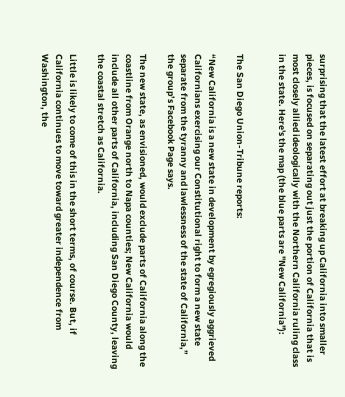surprising that the latest effort at breaking up California into smaller pieces, is focused on separating out just the portion of California that is most closely allied ideologically with the Northern California ruling class in the state. Here's the map (the blue parts are "New California"):


The San Diego Union-Tribune reports:

“New California is a new state in development by egregiously aggrieved Californians exercising our Constitutional right to form a new state separate from the tyranny and lawlessness of the state of California,” the group’s Facebook Page says.

The new state, as envisioned, would exclude parts of California along the coastline from Orange north to Napa counties; New California would include all other parts of California, including San Diego County, leaving the coastal stretch as California.

Little is likely to come of this in the short terms, of course. But, if California continues to move toward greater independence from Washington, the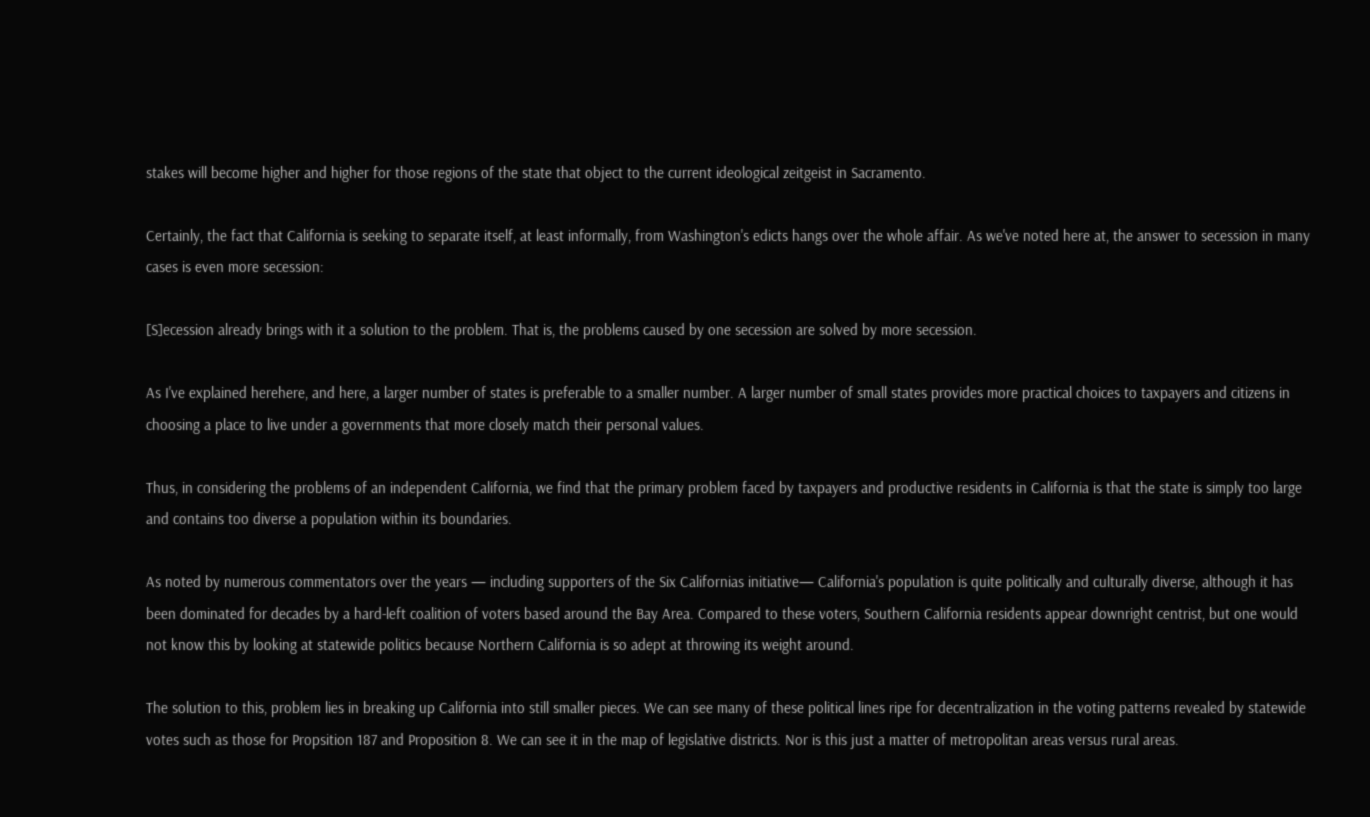stakes will become higher and higher for those regions of the state that object to the current ideological zeitgeist in Sacramento.

Certainly, the fact that California is seeking to separate itself, at least informally, from Washington's edicts hangs over the whole affair. As we've noted here at, the answer to secession in many cases is even more secession:

[S]ecession already brings with it a solution to the problem. That is, the problems caused by one secession are solved by more secession.

As I've explained herehere, and here, a larger number of states is preferable to a smaller number. A larger number of small states provides more practical choices to taxpayers and citizens in choosing a place to live under a governments that more closely match their personal values.

Thus, in considering the problems of an independent California, we find that the primary problem faced by taxpayers and productive residents in California is that the state is simply too large and contains too diverse a population within its boundaries.

As noted by numerous commentators over the years — including supporters of the Six Californias initiative— California's population is quite politically and culturally diverse, although it has been dominated for decades by a hard-left coalition of voters based around the Bay Area. Compared to these voters, Southern California residents appear downright centrist, but one would not know this by looking at statewide politics because Northern California is so adept at throwing its weight around.

The solution to this, problem lies in breaking up California into still smaller pieces. We can see many of these political lines ripe for decentralization in the voting patterns revealed by statewide votes such as those for Propsition 187 and Proposition 8. We can see it in the map of legislative districts. Nor is this just a matter of metropolitan areas versus rural areas.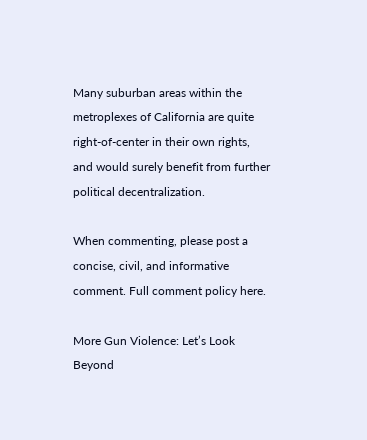Many suburban areas within the metroplexes of California are quite right-of-center in their own rights, and would surely benefit from further political decentralization.

When commenting, please post a concise, civil, and informative comment. Full comment policy here.

More Gun Violence: Let’s Look Beyond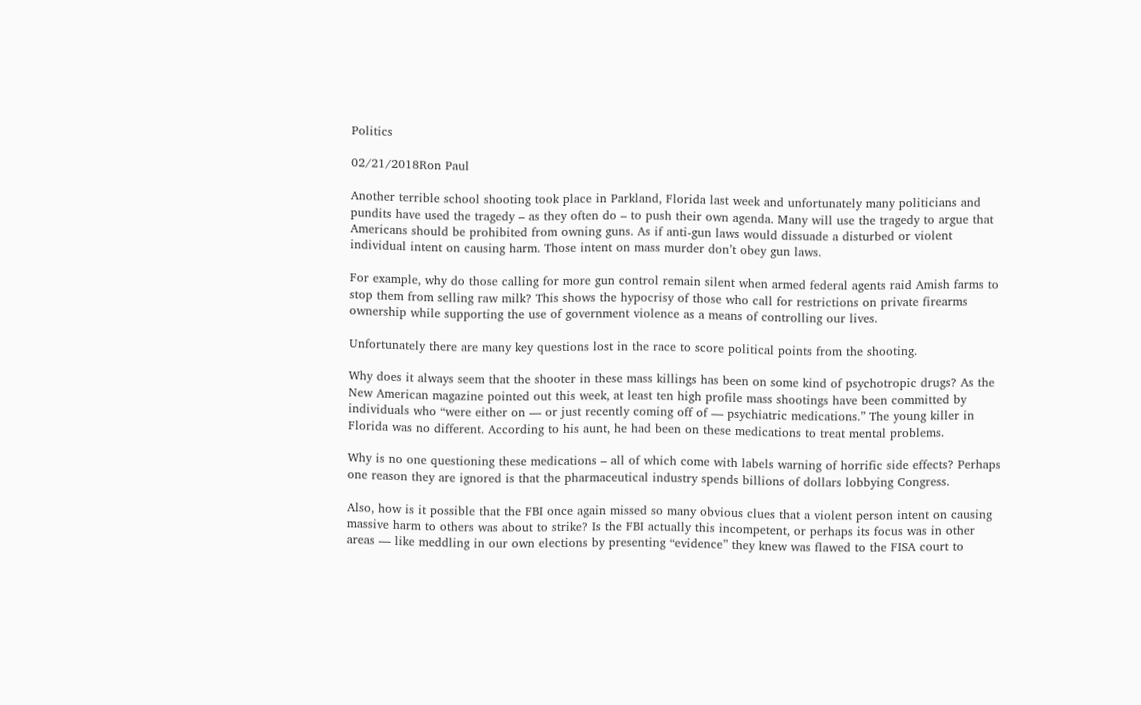Politics

02/21/2018Ron Paul

Another terrible school shooting took place in Parkland, Florida last week and unfortunately many politicians and pundits have used the tragedy – as they often do – to push their own agenda. Many will use the tragedy to argue that Americans should be prohibited from owning guns. As if anti-gun laws would dissuade a disturbed or violent individual intent on causing harm. Those intent on mass murder don’t obey gun laws.

For example, why do those calling for more gun control remain silent when armed federal agents raid Amish farms to stop them from selling raw milk? This shows the hypocrisy of those who call for restrictions on private firearms ownership while supporting the use of government violence as a means of controlling our lives.

Unfortunately there are many key questions lost in the race to score political points from the shooting.

Why does it always seem that the shooter in these mass killings has been on some kind of psychotropic drugs? As the New American magazine pointed out this week, at least ten high profile mass shootings have been committed by individuals who “were either on — or just recently coming off of — psychiatric medications.” The young killer in Florida was no different. According to his aunt, he had been on these medications to treat mental problems.

Why is no one questioning these medications – all of which come with labels warning of horrific side effects? Perhaps one reason they are ignored is that the pharmaceutical industry spends billions of dollars lobbying Congress.

Also, how is it possible that the FBI once again missed so many obvious clues that a violent person intent on causing massive harm to others was about to strike? Is the FBI actually this incompetent, or perhaps its focus was in other areas — like meddling in our own elections by presenting “evidence” they knew was flawed to the FISA court to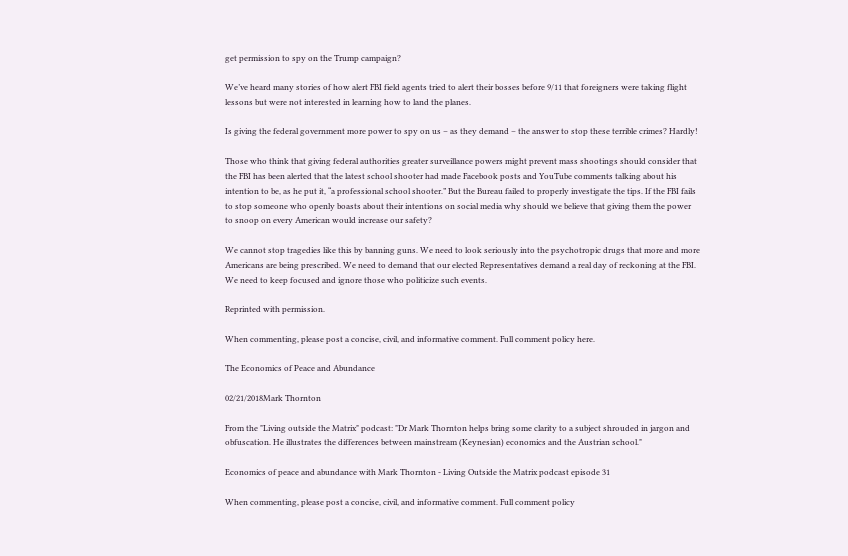get permission to spy on the Trump campaign?

We’ve heard many stories of how alert FBI field agents tried to alert their bosses before 9/11 that foreigners were taking flight lessons but were not interested in learning how to land the planes.

Is giving the federal government more power to spy on us – as they demand – the answer to stop these terrible crimes? Hardly!

Those who think that giving federal authorities greater surveillance powers might prevent mass shootings should consider that the FBI has been alerted that the latest school shooter had made Facebook posts and YouTube comments talking about his intention to be, as he put it, “a professional school shooter.” But the Bureau failed to properly investigate the tips. If the FBI fails to stop someone who openly boasts about their intentions on social media why should we believe that giving them the power to snoop on every American would increase our safety?

We cannot stop tragedies like this by banning guns. We need to look seriously into the psychotropic drugs that more and more Americans are being prescribed. We need to demand that our elected Representatives demand a real day of reckoning at the FBI. We need to keep focused and ignore those who politicize such events.

Reprinted with permission.

When commenting, please post a concise, civil, and informative comment. Full comment policy here.

The Economics of Peace and Abundance

02/21/2018Mark Thornton

From the "Living outside the Matrix" podcast: "Dr Mark Thornton helps bring some clarity to a subject shrouded in jargon and obfuscation. He illustrates the differences between mainstream (Keynesian) economics and the Austrian school."

Economics of peace and abundance with Mark Thornton - Living Outside the Matrix podcast episode 31

When commenting, please post a concise, civil, and informative comment. Full comment policy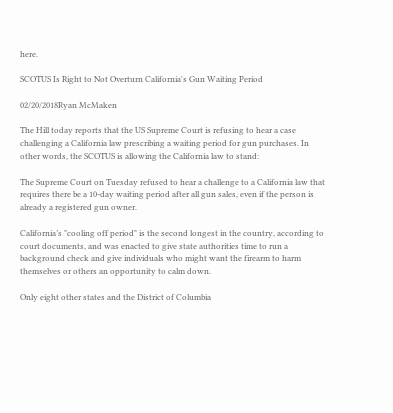here.

SCOTUS Is Right to Not Overturn California's Gun Waiting Period

02/20/2018Ryan McMaken

The Hill today reports that the US Supreme Court is refusing to hear a case challenging a California law prescribing a waiting period for gun purchases. In other words, the SCOTUS is allowing the California law to stand:

The Supreme Court on Tuesday refused to hear a challenge to a California law that requires there be a 10-day waiting period after all gun sales, even if the person is already a registered gun owner.

California’s "cooling off period" is the second longest in the country, according to court documents, and was enacted to give state authorities time to run a background check and give individuals who might want the firearm to harm themselves or others an opportunity to calm down.

Only eight other states and the District of Columbia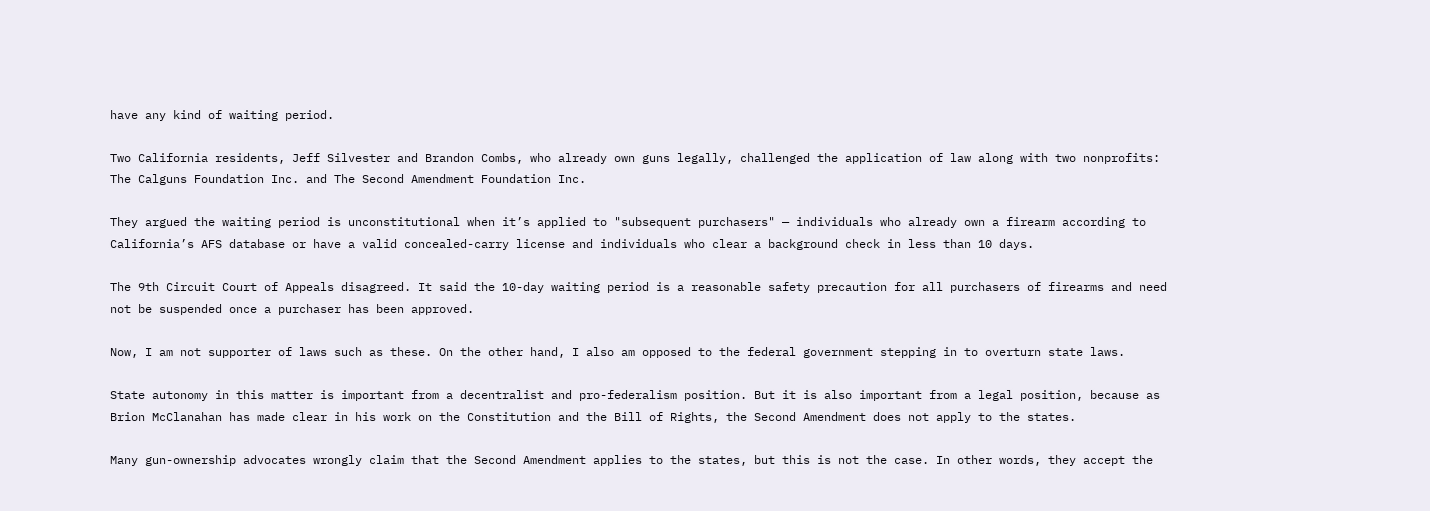have any kind of waiting period.

Two California residents, Jeff Silvester and Brandon Combs, who already own guns legally, challenged the application of law along with two nonprofits: The Calguns Foundation Inc. and The Second Amendment Foundation Inc.

They argued the waiting period is unconstitutional when it’s applied to "subsequent purchasers" — individuals who already own a firearm according to California’s AFS database or have a valid concealed-carry license and individuals who clear a background check in less than 10 days.

The 9th Circuit Court of Appeals disagreed. It said the 10-day waiting period is a reasonable safety precaution for all purchasers of firearms and need not be suspended once a purchaser has been approved.

Now, I am not supporter of laws such as these. On the other hand, I also am opposed to the federal government stepping in to overturn state laws.

State autonomy in this matter is important from a decentralist and pro-federalism position. But it is also important from a legal position, because as Brion McClanahan has made clear in his work on the Constitution and the Bill of Rights, the Second Amendment does not apply to the states.

Many gun-ownership advocates wrongly claim that the Second Amendment applies to the states, but this is not the case. In other words, they accept the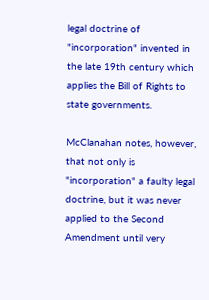legal doctrine of "incorporation" invented in the late 19th century which applies the Bill of Rights to state governments.

McClanahan notes, however, that not only is "incorporation" a faulty legal doctrine, but it was never applied to the Second Amendment until very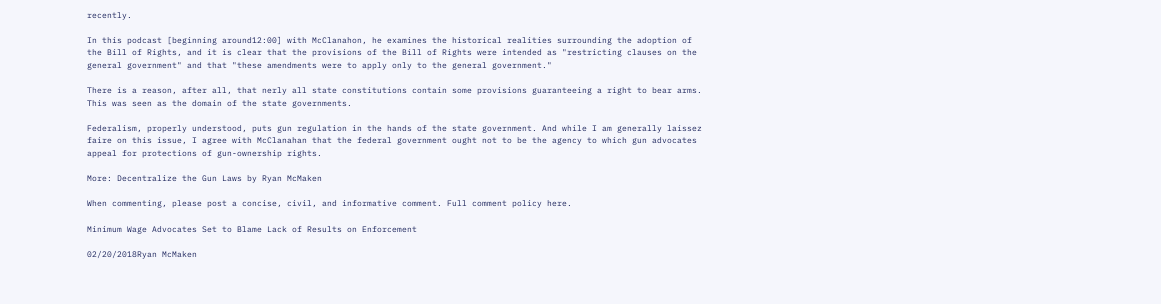recently.

In this podcast [beginning around12:00] with McClanahon, he examines the historical realities surrounding the adoption of the Bill of Rights, and it is clear that the provisions of the Bill of Rights were intended as "restricting clauses on the general government" and that "these amendments were to apply only to the general government."

There is a reason, after all, that nerly all state constitutions contain some provisions guaranteeing a right to bear arms. This was seen as the domain of the state governments.

Federalism, properly understood, puts gun regulation in the hands of the state government. And while I am generally laissez faire on this issue, I agree with McClanahan that the federal government ought not to be the agency to which gun advocates appeal for protections of gun-ownership rights.

More: Decentralize the Gun Laws by Ryan McMaken

When commenting, please post a concise, civil, and informative comment. Full comment policy here.

Minimum Wage Advocates Set to Blame Lack of Results on Enforcement

02/20/2018Ryan McMaken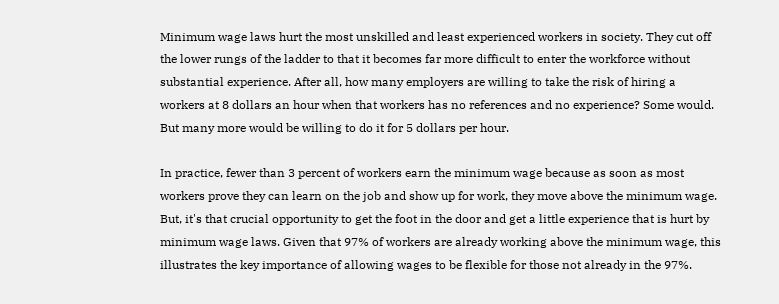Minimum wage laws hurt the most unskilled and least experienced workers in society. They cut off the lower rungs of the ladder to that it becomes far more difficult to enter the workforce without substantial experience. After all, how many employers are willing to take the risk of hiring a workers at 8 dollars an hour when that workers has no references and no experience? Some would. But many more would be willing to do it for 5 dollars per hour.

In practice, fewer than 3 percent of workers earn the minimum wage because as soon as most workers prove they can learn on the job and show up for work, they move above the minimum wage. But, it's that crucial opportunity to get the foot in the door and get a little experience that is hurt by minimum wage laws. Given that 97% of workers are already working above the minimum wage, this illustrates the key importance of allowing wages to be flexible for those not already in the 97%.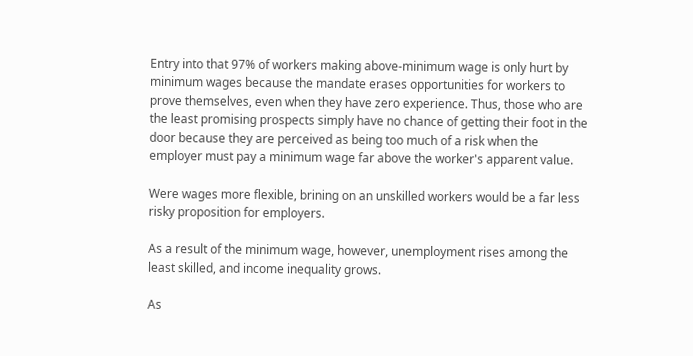Entry into that 97% of workers making above-minimum wage is only hurt by minimum wages because the mandate erases opportunities for workers to prove themselves, even when they have zero experience. Thus, those who are the least promising prospects simply have no chance of getting their foot in the door because they are perceived as being too much of a risk when the employer must pay a minimum wage far above the worker's apparent value.

Were wages more flexible, brining on an unskilled workers would be a far less risky proposition for employers.

As a result of the minimum wage, however, unemployment rises among the least skilled, and income inequality grows.

As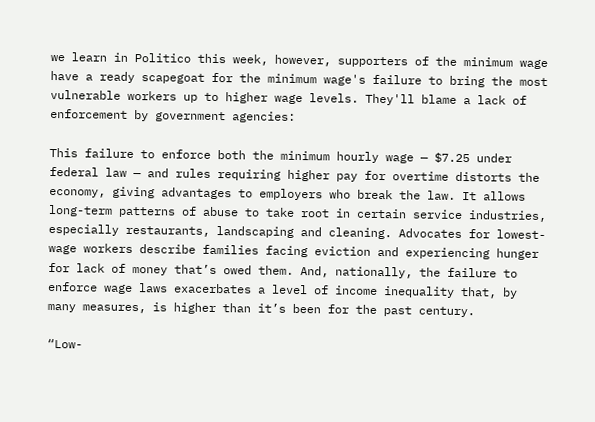we learn in Politico this week, however, supporters of the minimum wage have a ready scapegoat for the minimum wage's failure to bring the most vulnerable workers up to higher wage levels. They'll blame a lack of enforcement by government agencies:

This failure to enforce both the minimum hourly wage — $7.25 under federal law — and rules requiring higher pay for overtime distorts the economy, giving advantages to employers who break the law. It allows long-term patterns of abuse to take root in certain service industries, especially restaurants, landscaping and cleaning. Advocates for lowest-wage workers describe families facing eviction and experiencing hunger for lack of money that’s owed them. And, nationally, the failure to enforce wage laws exacerbates a level of income inequality that, by many measures, is higher than it’s been for the past century.

“Low-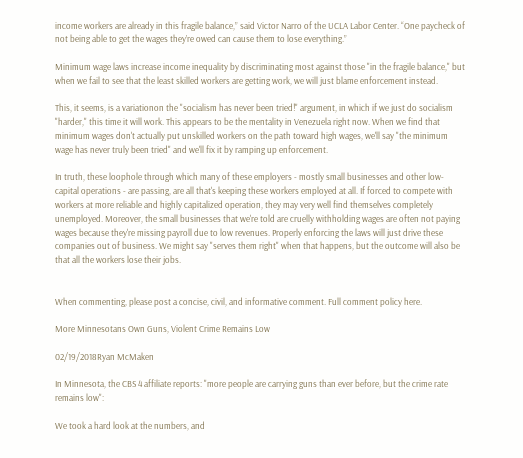income workers are already in this fragile balance,” said Victor Narro of the UCLA Labor Center. “One paycheck of not being able to get the wages they’re owed can cause them to lose everything.”

Minimum wage laws increase income inequality by discriminating most against those "in the fragile balance," but when we fail to see that the least skilled workers are getting work, we will just blame enforcement instead.

This, it seems, is a variationon the "socialism has never been tried!" argument, in which if we just do socialism "harder," this time it will work. This appears to be the mentality in Venezuela right now. When we find that minimum wages don't actually put unskilled workers on the path toward high wages, we'll say "the minimum wage has never truly been tried" and we'll fix it by ramping up enforcement.

In truth, these loophole through which many of these employers - mostly small businesses and other low-capital operations - are passing, are all that's keeping these workers employed at all. If forced to compete with workers at more reliable and highly capitalized operation, they may very well find themselves completely unemployed. Moreover, the small businesses that we're told are cruelly withholding wages are often not paying wages because they're missing payroll due to low revenues. Properly enforcing the laws will just drive these companies out of business. We might say "serves them right" when that happens, but the outcome will also be that all the workers lose their jobs.


When commenting, please post a concise, civil, and informative comment. Full comment policy here.

More Minnesotans Own Guns, Violent Crime Remains Low

02/19/2018Ryan McMaken

In Minnesota, the CBS 4 affiliate reports: "more people are carrying guns than ever before, but the crime rate remains low":

We took a hard look at the numbers, and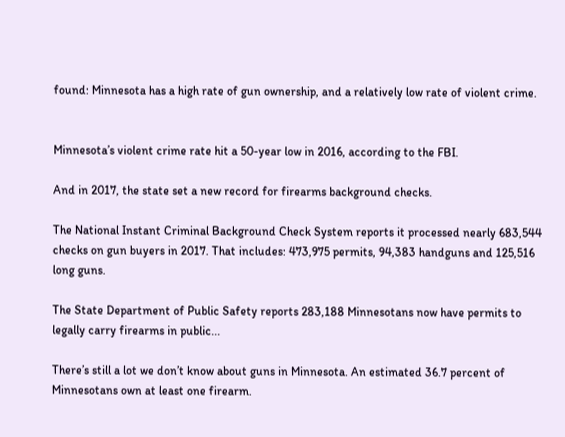found: Minnesota has a high rate of gun ownership, and a relatively low rate of violent crime.


Minnesota’s violent crime rate hit a 50-year low in 2016, according to the FBI.

And in 2017, the state set a new record for firearms background checks.

The National Instant Criminal Background Check System reports it processed nearly 683,544 checks on gun buyers in 2017. That includes: 473,975 permits, 94,383 handguns and 125,516 long guns.

The State Department of Public Safety reports 283,188 Minnesotans now have permits to legally carry firearms in public...

There’s still a lot we don’t know about guns in Minnesota. An estimated 36.7 percent of Minnesotans own at least one firearm.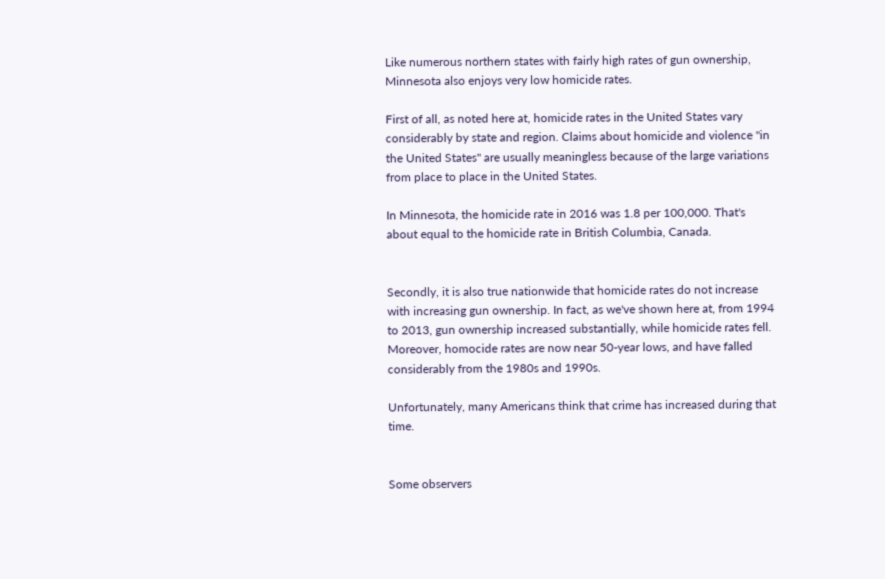Like numerous northern states with fairly high rates of gun ownership, Minnesota also enjoys very low homicide rates.

First of all, as noted here at, homicide rates in the United States vary considerably by state and region. Claims about homicide and violence "in the United States" are usually meaningless because of the large variations from place to place in the United States.

In Minnesota, the homicide rate in 2016 was 1.8 per 100,000. That's about equal to the homicide rate in British Columbia, Canada.


Secondly, it is also true nationwide that homicide rates do not increase with increasing gun ownership. In fact, as we've shown here at, from 1994 to 2013, gun ownership increased substantially, while homicide rates fell. Moreover, homocide rates are now near 50-year lows, and have falled considerably from the 1980s and 1990s.

Unfortunately, many Americans think that crime has increased during that time.


Some observers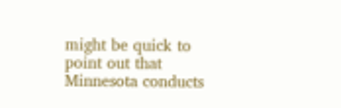might be quick to point out that Minnesota conducts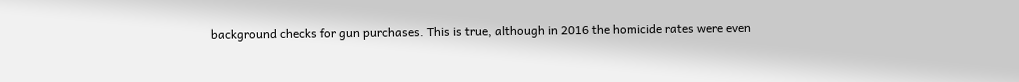background checks for gun purchases. This is true, although in 2016 the homicide rates were even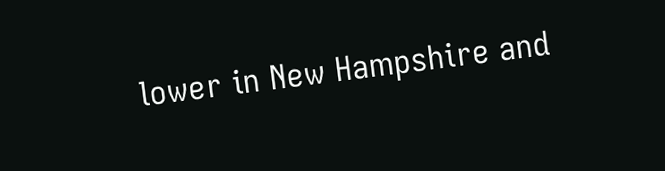lower in New Hampshire and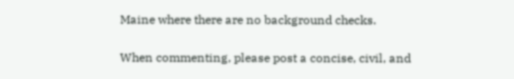Maine where there are no background checks.

When commenting, please post a concise, civil, and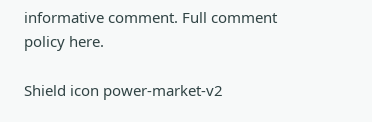informative comment. Full comment policy here.

Shield icon power-market-v2